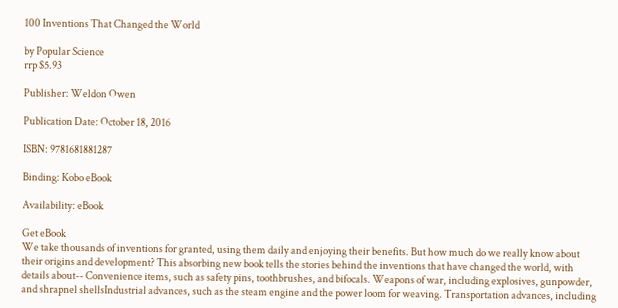100 Inventions That Changed the World

by Popular Science
rrp $5.93

Publisher: Weldon Owen

Publication Date: October 18, 2016

ISBN: 9781681881287

Binding: Kobo eBook

Availability: eBook

Get eBook
We take thousands of inventions for granted, using them daily and enjoying their benefits. But how much do we really know about their origins and development? This absorbing new book tells the stories behind the inventions that have changed the world, with details about-- Convenience items, such as safety pins, toothbrushes, and bifocals. Weapons of war, including explosives, gunpowder, and shrapnel shellsIndustrial advances, such as the steam engine and the power loom for weaving. Transportation advances, including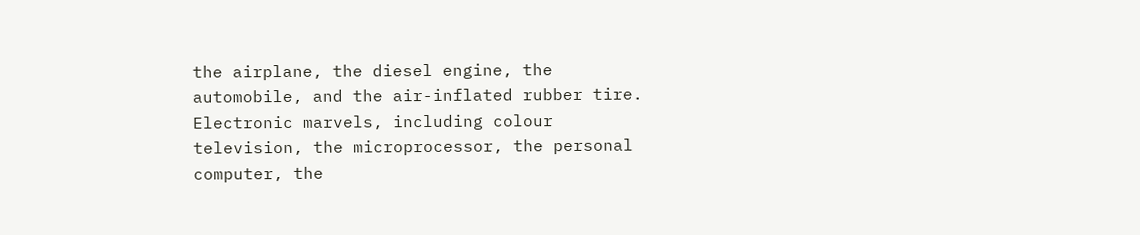the airplane, the diesel engine, the automobile, and the air-inflated rubber tire. Electronic marvels, including colour television, the microprocessor, the personal computer, the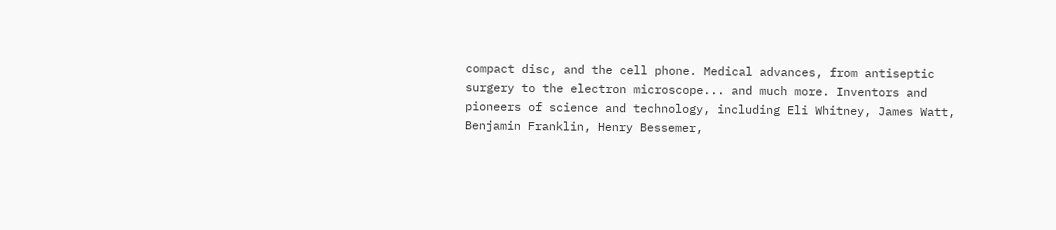compact disc, and the cell phone. Medical advances, from antiseptic surgery to the electron microscope... and much more. Inventors and pioneers of science and technology, including Eli Whitney, James Watt, Benjamin Franklin, Henry Bessemer,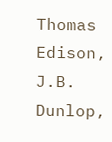Thomas Edison, J.B. Dunlop,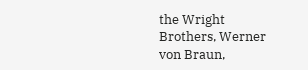the Wright Brothers, Werner von Braun,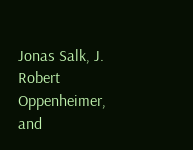Jonas Salk, J. Robert Oppenheimer, and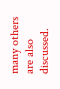many others are also discussed.